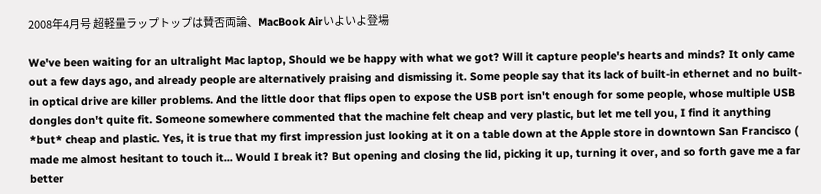2008年4月号 超軽量ラップトップは賛否両論、MacBook Airいよいよ登場

We've been waiting for an ultralight Mac laptop, Should we be happy with what we got? Will it capture people's hearts and minds? It only came out a few days ago, and already people are alternatively praising and dismissing it. Some people say that its lack of built-in ethernet and no built-in optical drive are killer problems. And the little door that flips open to expose the USB port isn't enough for some people, whose multiple USB dongles don't quite fit. Someone somewhere commented that the machine felt cheap and very plastic, but let me tell you, I find it anything *but* cheap and plastic. Yes, it is true that my first impression just looking at it on a table down at the Apple store in downtown San Francisco ( made me almost hesitant to touch it... Would I break it? But opening and closing the lid, picking it up, turning it over, and so forth gave me a far better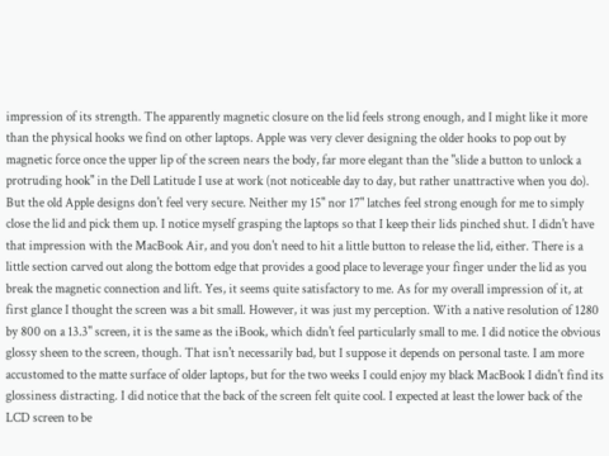impression of its strength. The apparently magnetic closure on the lid feels strong enough, and I might like it more than the physical hooks we find on other laptops. Apple was very clever designing the older hooks to pop out by magnetic force once the upper lip of the screen nears the body, far more elegant than the "slide a button to unlock a protruding hook" in the Dell Latitude I use at work (not noticeable day to day, but rather unattractive when you do). But the old Apple designs don't feel very secure. Neither my 15" nor 17" latches feel strong enough for me to simply close the lid and pick them up. I notice myself grasping the laptops so that I keep their lids pinched shut. I didn't have that impression with the MacBook Air, and you don't need to hit a little button to release the lid, either. There is a little section carved out along the bottom edge that provides a good place to leverage your finger under the lid as you break the magnetic connection and lift. Yes, it seems quite satisfactory to me. As for my overall impression of it, at first glance I thought the screen was a bit small. However, it was just my perception. With a native resolution of 1280 by 800 on a 13.3" screen, it is the same as the iBook, which didn't feel particularly small to me. I did notice the obvious glossy sheen to the screen, though. That isn't necessarily bad, but I suppose it depends on personal taste. I am more accustomed to the matte surface of older laptops, but for the two weeks I could enjoy my black MacBook I didn't find its glossiness distracting. I did notice that the back of the screen felt quite cool. I expected at least the lower back of the LCD screen to be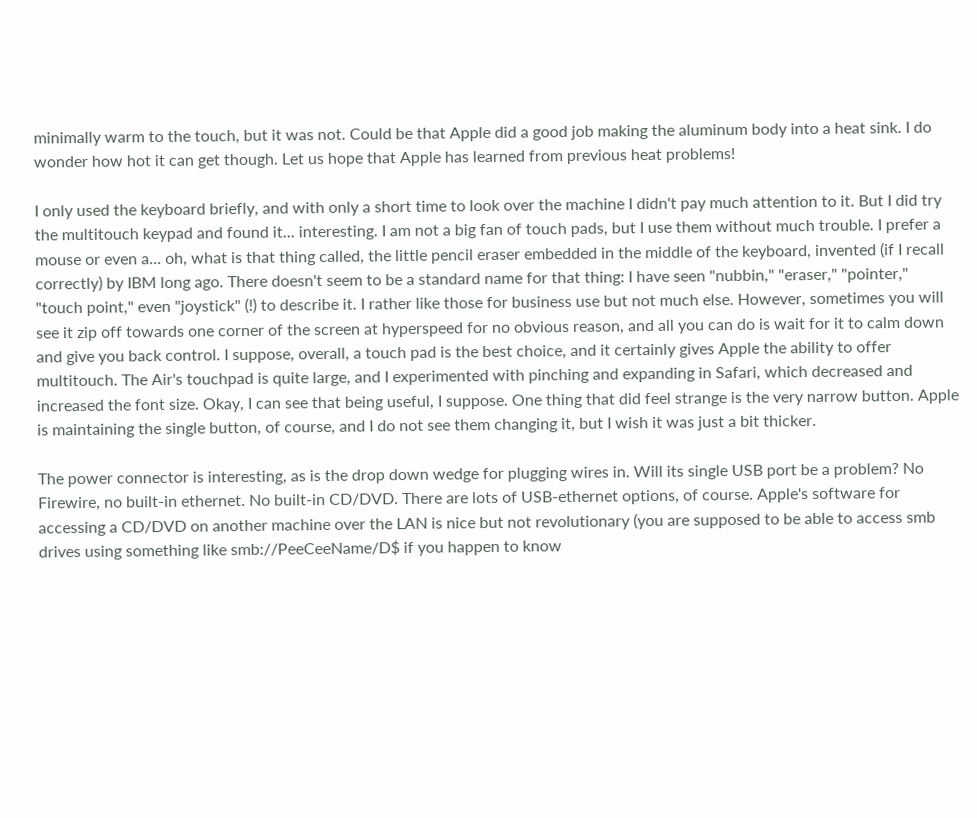minimally warm to the touch, but it was not. Could be that Apple did a good job making the aluminum body into a heat sink. I do wonder how hot it can get though. Let us hope that Apple has learned from previous heat problems!

I only used the keyboard briefly, and with only a short time to look over the machine I didn't pay much attention to it. But I did try the multitouch keypad and found it... interesting. I am not a big fan of touch pads, but I use them without much trouble. I prefer a mouse or even a... oh, what is that thing called, the little pencil eraser embedded in the middle of the keyboard, invented (if I recall correctly) by IBM long ago. There doesn't seem to be a standard name for that thing: I have seen "nubbin," "eraser," "pointer," "touch point," even "joystick" (!) to describe it. I rather like those for business use but not much else. However, sometimes you will see it zip off towards one corner of the screen at hyperspeed for no obvious reason, and all you can do is wait for it to calm down and give you back control. I suppose, overall, a touch pad is the best choice, and it certainly gives Apple the ability to offer multitouch. The Air's touchpad is quite large, and I experimented with pinching and expanding in Safari, which decreased and increased the font size. Okay, I can see that being useful, I suppose. One thing that did feel strange is the very narrow button. Apple is maintaining the single button, of course, and I do not see them changing it, but I wish it was just a bit thicker.

The power connector is interesting, as is the drop down wedge for plugging wires in. Will its single USB port be a problem? No Firewire, no built-in ethernet. No built-in CD/DVD. There are lots of USB-ethernet options, of course. Apple's software for accessing a CD/DVD on another machine over the LAN is nice but not revolutionary (you are supposed to be able to access smb drives using something like smb://PeeCeeName/D$ if you happen to know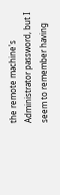the remote machine's Administrator password, but I seem to remember having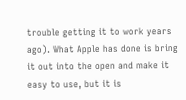trouble getting it to work years ago). What Apple has done is bring it out into the open and make it easy to use, but it is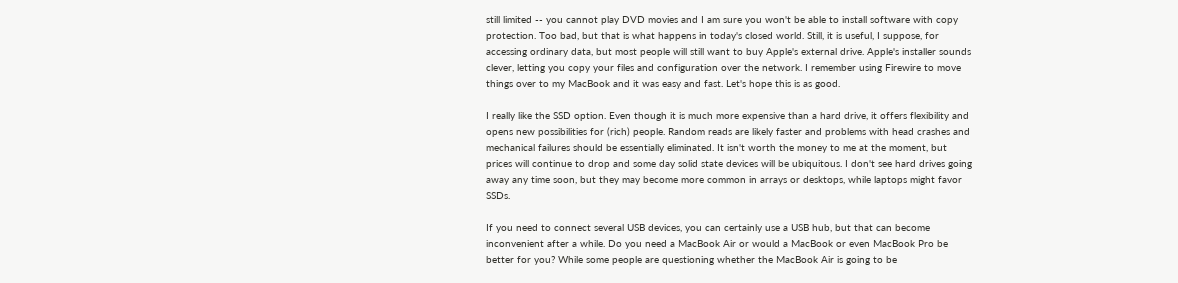still limited -- you cannot play DVD movies and I am sure you won't be able to install software with copy protection. Too bad, but that is what happens in today's closed world. Still, it is useful, I suppose, for accessing ordinary data, but most people will still want to buy Apple's external drive. Apple's installer sounds clever, letting you copy your files and configuration over the network. I remember using Firewire to move things over to my MacBook and it was easy and fast. Let's hope this is as good.

I really like the SSD option. Even though it is much more expensive than a hard drive, it offers flexibility and opens new possibilities for (rich) people. Random reads are likely faster and problems with head crashes and mechanical failures should be essentially eliminated. It isn't worth the money to me at the moment, but prices will continue to drop and some day solid state devices will be ubiquitous. I don't see hard drives going away any time soon, but they may become more common in arrays or desktops, while laptops might favor SSDs.

If you need to connect several USB devices, you can certainly use a USB hub, but that can become inconvenient after a while. Do you need a MacBook Air or would a MacBook or even MacBook Pro be better for you? While some people are questioning whether the MacBook Air is going to be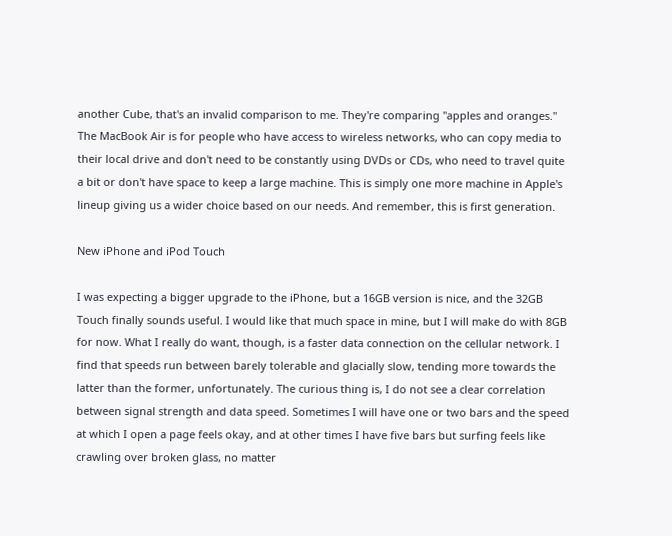another Cube, that's an invalid comparison to me. They're comparing "apples and oranges." The MacBook Air is for people who have access to wireless networks, who can copy media to their local drive and don't need to be constantly using DVDs or CDs, who need to travel quite a bit or don't have space to keep a large machine. This is simply one more machine in Apple's lineup giving us a wider choice based on our needs. And remember, this is first generation.

New iPhone and iPod Touch

I was expecting a bigger upgrade to the iPhone, but a 16GB version is nice, and the 32GB Touch finally sounds useful. I would like that much space in mine, but I will make do with 8GB for now. What I really do want, though, is a faster data connection on the cellular network. I find that speeds run between barely tolerable and glacially slow, tending more towards the latter than the former, unfortunately. The curious thing is, I do not see a clear correlation between signal strength and data speed. Sometimes I will have one or two bars and the speed at which I open a page feels okay, and at other times I have five bars but surfing feels like crawling over broken glass, no matter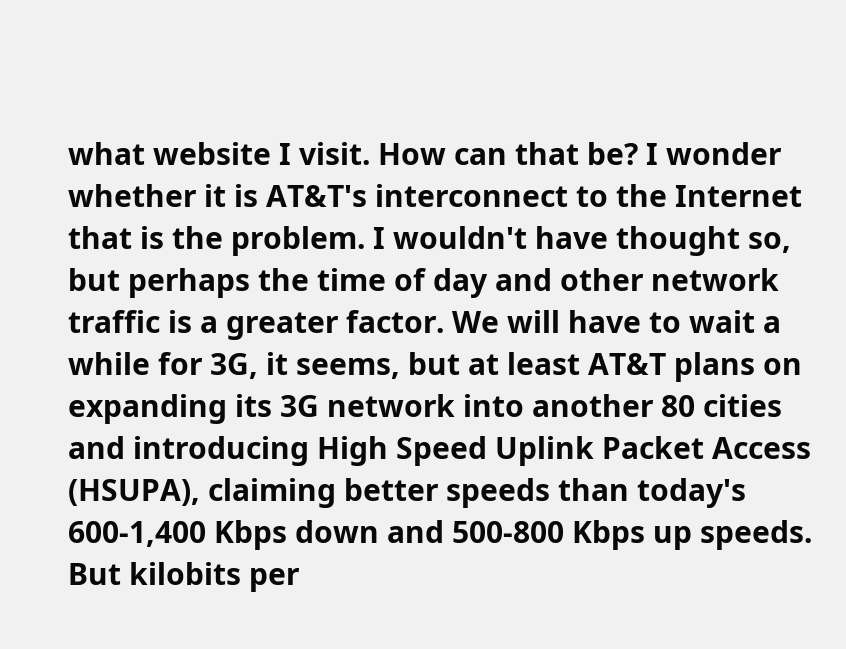what website I visit. How can that be? I wonder whether it is AT&T's interconnect to the Internet that is the problem. I wouldn't have thought so, but perhaps the time of day and other network traffic is a greater factor. We will have to wait a while for 3G, it seems, but at least AT&T plans on expanding its 3G network into another 80 cities and introducing High Speed Uplink Packet Access (HSUPA), claiming better speeds than today's 600-1,400 Kbps down and 500-800 Kbps up speeds. But kilobits per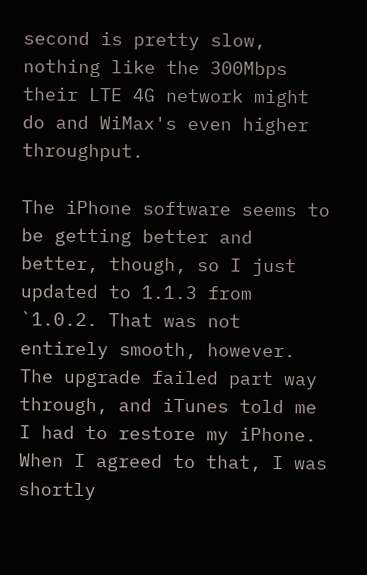second is pretty slow, nothing like the 300Mbps their LTE 4G network might do and WiMax's even higher throughput.

The iPhone software seems to be getting better and better, though, so I just updated to 1.1.3 from `1.0.2. That was not entirely smooth, however. The upgrade failed part way through, and iTunes told me I had to restore my iPhone. When I agreed to that, I was shortly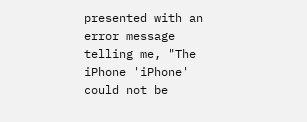presented with an error message telling me, "The iPhone 'iPhone' could not be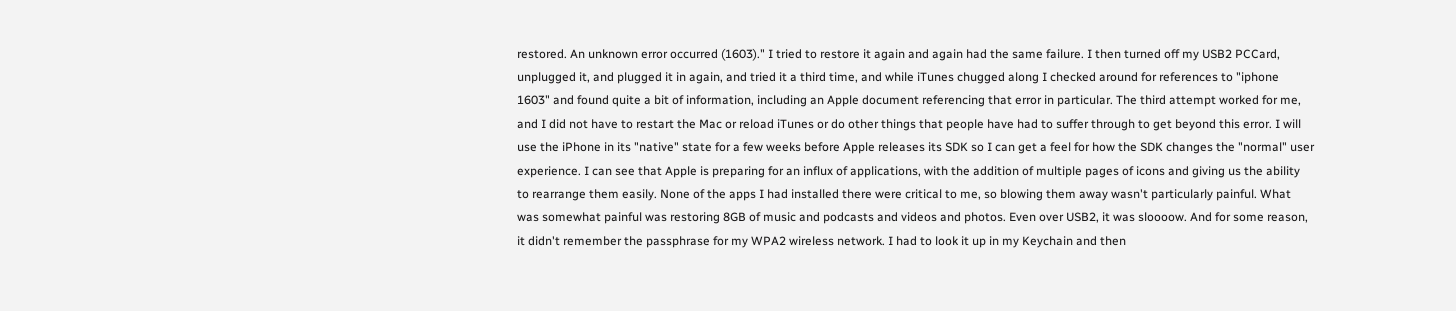restored. An unknown error occurred (1603)." I tried to restore it again and again had the same failure. I then turned off my USB2 PCCard, unplugged it, and plugged it in again, and tried it a third time, and while iTunes chugged along I checked around for references to "iphone 1603" and found quite a bit of information, including an Apple document referencing that error in particular. The third attempt worked for me, and I did not have to restart the Mac or reload iTunes or do other things that people have had to suffer through to get beyond this error. I will use the iPhone in its "native" state for a few weeks before Apple releases its SDK so I can get a feel for how the SDK changes the "normal" user experience. I can see that Apple is preparing for an influx of applications, with the addition of multiple pages of icons and giving us the ability to rearrange them easily. None of the apps I had installed there were critical to me, so blowing them away wasn't particularly painful. What was somewhat painful was restoring 8GB of music and podcasts and videos and photos. Even over USB2, it was sloooow. And for some reason, it didn't remember the passphrase for my WPA2 wireless network. I had to look it up in my Keychain and then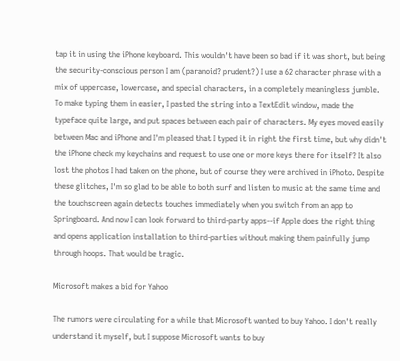tap it in using the iPhone keyboard. This wouldn't have been so bad if it was short, but being the security-conscious person I am (paranoid? prudent?) I use a 62 character phrase with a mix of uppercase, lowercase, and special characters, in a completely meaningless jumble. To make typing them in easier, I pasted the string into a TextEdit window, made the typeface quite large, and put spaces between each pair of characters. My eyes moved easily between Mac and iPhone and I'm pleased that I typed it in right the first time, but why didn't the iPhone check my keychains and request to use one or more keys there for itself? It also lost the photos I had taken on the phone, but of course they were archived in iPhoto. Despite these glitches, I'm so glad to be able to both surf and listen to music at the same time and the touchscreen again detects touches immediately when you switch from an app to Springboard. And now I can look forward to third-party apps--if Apple does the right thing and opens application installation to third-parties without making them painfully jump through hoops. That would be tragic.

Microsoft makes a bid for Yahoo

The rumors were circulating for a while that Microsoft wanted to buy Yahoo. I don't really understand it myself, but I suppose Microsoft wants to buy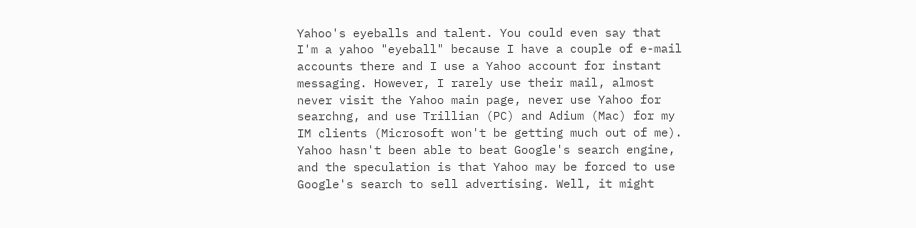Yahoo's eyeballs and talent. You could even say that I'm a yahoo "eyeball" because I have a couple of e-mail accounts there and I use a Yahoo account for instant messaging. However, I rarely use their mail, almost never visit the Yahoo main page, never use Yahoo for searchng, and use Trillian (PC) and Adium (Mac) for my IM clients (Microsoft won't be getting much out of me). Yahoo hasn't been able to beat Google's search engine, and the speculation is that Yahoo may be forced to use Google's search to sell advertising. Well, it might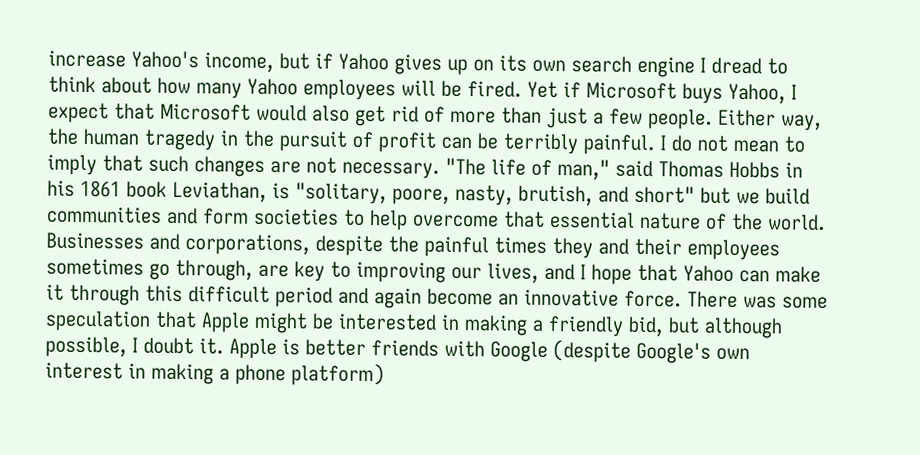increase Yahoo's income, but if Yahoo gives up on its own search engine I dread to think about how many Yahoo employees will be fired. Yet if Microsoft buys Yahoo, I expect that Microsoft would also get rid of more than just a few people. Either way, the human tragedy in the pursuit of profit can be terribly painful. I do not mean to imply that such changes are not necessary. "The life of man," said Thomas Hobbs in his 1861 book Leviathan, is "solitary, poore, nasty, brutish, and short" but we build communities and form societies to help overcome that essential nature of the world. Businesses and corporations, despite the painful times they and their employees sometimes go through, are key to improving our lives, and I hope that Yahoo can make it through this difficult period and again become an innovative force. There was some speculation that Apple might be interested in making a friendly bid, but although possible, I doubt it. Apple is better friends with Google (despite Google's own interest in making a phone platform)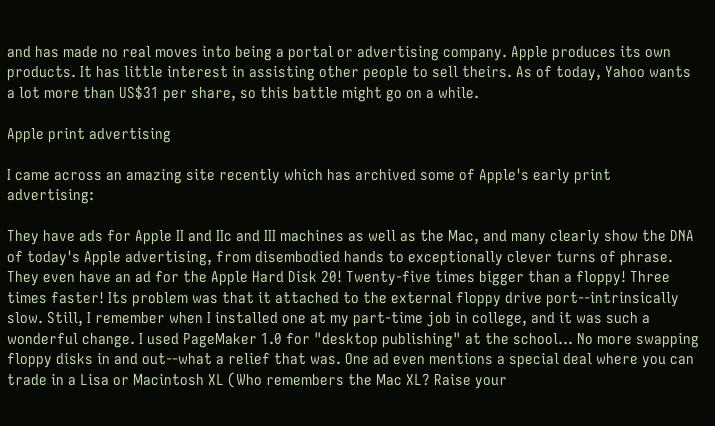and has made no real moves into being a portal or advertising company. Apple produces its own products. It has little interest in assisting other people to sell theirs. As of today, Yahoo wants a lot more than US$31 per share, so this battle might go on a while.

Apple print advertising

I came across an amazing site recently which has archived some of Apple's early print advertising:

They have ads for Apple II and IIc and III machines as well as the Mac, and many clearly show the DNA of today's Apple advertising, from disembodied hands to exceptionally clever turns of phrase. They even have an ad for the Apple Hard Disk 20! Twenty-five times bigger than a floppy! Three times faster! Its problem was that it attached to the external floppy drive port--intrinsically slow. Still, I remember when I installed one at my part-time job in college, and it was such a wonderful change. I used PageMaker 1.0 for "desktop publishing" at the school... No more swapping floppy disks in and out--what a relief that was. One ad even mentions a special deal where you can trade in a Lisa or Macintosh XL (Who remembers the Mac XL? Raise your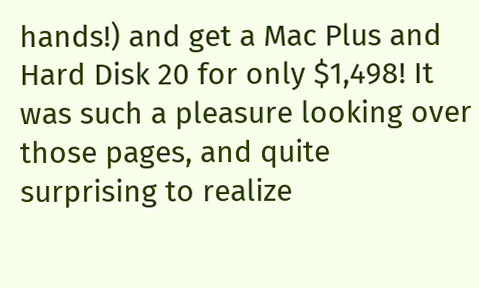hands!) and get a Mac Plus and Hard Disk 20 for only $1,498! It was such a pleasure looking over those pages, and quite surprising to realize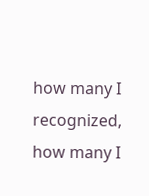how many I recognized, how many I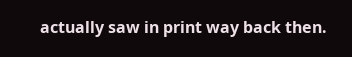actually saw in print way back then.